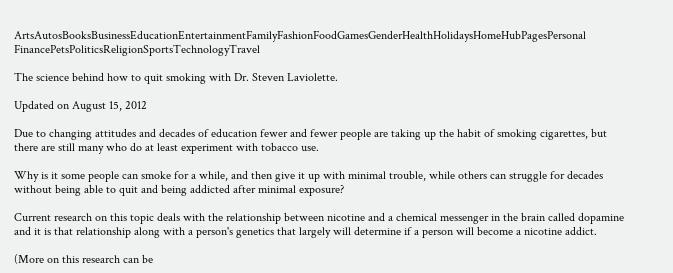ArtsAutosBooksBusinessEducationEntertainmentFamilyFashionFoodGamesGenderHealthHolidaysHomeHubPagesPersonal FinancePetsPoliticsReligionSportsTechnologyTravel

The science behind how to quit smoking with Dr. Steven Laviolette.

Updated on August 15, 2012

Due to changing attitudes and decades of education fewer and fewer people are taking up the habit of smoking cigarettes, but there are still many who do at least experiment with tobacco use.

Why is it some people can smoke for a while, and then give it up with minimal trouble, while others can struggle for decades without being able to quit and being addicted after minimal exposure?

Current research on this topic deals with the relationship between nicotine and a chemical messenger in the brain called dopamine and it is that relationship along with a person's genetics that largely will determine if a person will become a nicotine addict.

(More on this research can be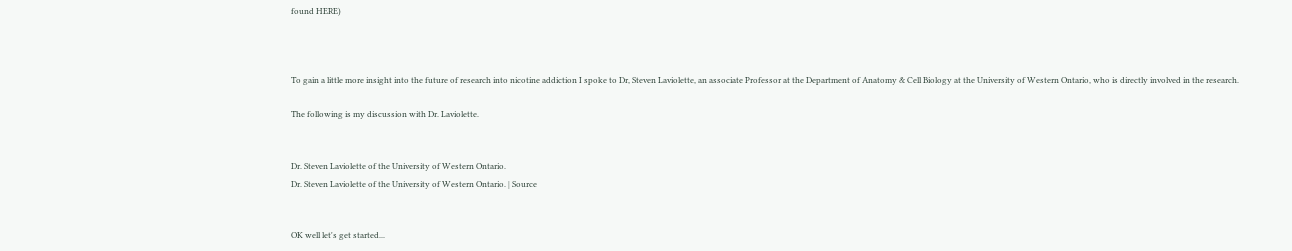found HERE)



To gain a little more insight into the future of research into nicotine addiction I spoke to Dr, Steven Laviolette, an associate Professor at the Department of Anatomy & Cell Biology at the University of Western Ontario, who is directly involved in the research.

The following is my discussion with Dr. Laviolette.


Dr. Steven Laviolette of the University of Western Ontario.
Dr. Steven Laviolette of the University of Western Ontario. | Source


OK well let's get started...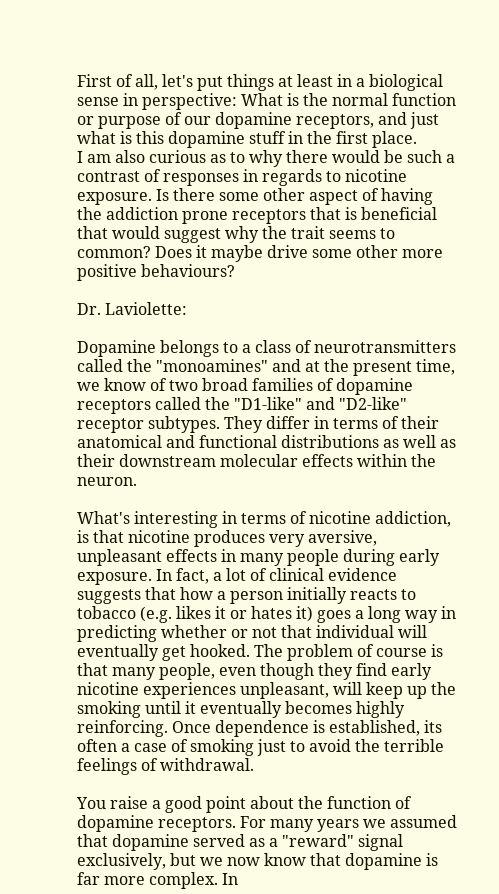First of all, let's put things at least in a biological sense in perspective: What is the normal function or purpose of our dopamine receptors, and just what is this dopamine stuff in the first place.
I am also curious as to why there would be such a contrast of responses in regards to nicotine exposure. Is there some other aspect of having the addiction prone receptors that is beneficial that would suggest why the trait seems to common? Does it maybe drive some other more positive behaviours?

Dr. Laviolette:

Dopamine belongs to a class of neurotransmitters called the "monoamines" and at the present time, we know of two broad families of dopamine receptors called the "D1-like" and "D2-like" receptor subtypes. They differ in terms of their anatomical and functional distributions as well as their downstream molecular effects within the neuron.

What's interesting in terms of nicotine addiction, is that nicotine produces very aversive, unpleasant effects in many people during early exposure. In fact, a lot of clinical evidence suggests that how a person initially reacts to tobacco (e.g. likes it or hates it) goes a long way in predicting whether or not that individual will eventually get hooked. The problem of course is that many people, even though they find early nicotine experiences unpleasant, will keep up the smoking until it eventually becomes highly reinforcing. Once dependence is established, its often a case of smoking just to avoid the terrible feelings of withdrawal.

You raise a good point about the function of dopamine receptors. For many years we assumed that dopamine served as a "reward" signal exclusively, but we now know that dopamine is far more complex. In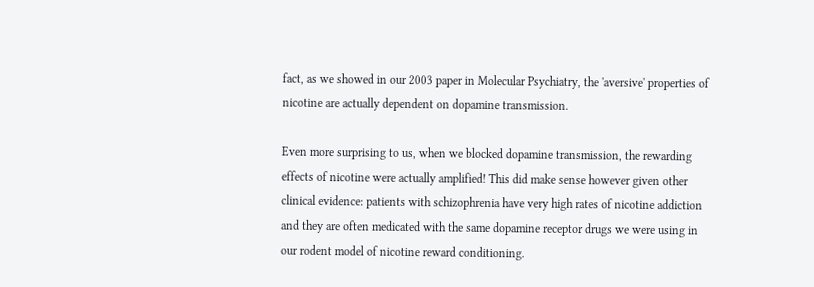fact, as we showed in our 2003 paper in Molecular Psychiatry, the 'aversive' properties of nicotine are actually dependent on dopamine transmission.

Even more surprising to us, when we blocked dopamine transmission, the rewarding effects of nicotine were actually amplified! This did make sense however given other clinical evidence: patients with schizophrenia have very high rates of nicotine addiction and they are often medicated with the same dopamine receptor drugs we were using in our rodent model of nicotine reward conditioning.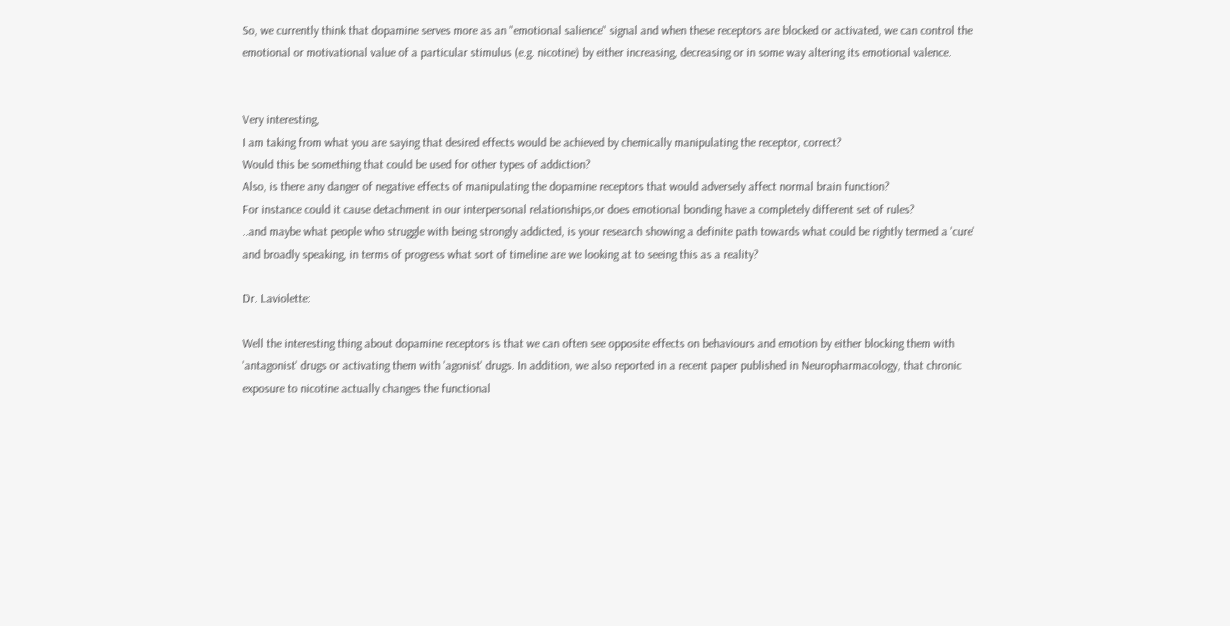So, we currently think that dopamine serves more as an "emotional salience" signal and when these receptors are blocked or activated, we can control the emotional or motivational value of a particular stimulus (e.g. nicotine) by either increasing, decreasing or in some way altering its emotional valence.


Very interesting,
I am taking from what you are saying that desired effects would be achieved by chemically manipulating the receptor, correct?
Would this be something that could be used for other types of addiction?
Also, is there any danger of negative effects of manipulating the dopamine receptors that would adversely affect normal brain function?
For instance could it cause detachment in our interpersonal relationships,or does emotional bonding have a completely different set of rules?
..and maybe what people who struggle with being strongly addicted, is your research showing a definite path towards what could be rightly termed a 'cure' and broadly speaking, in terms of progress what sort of timeline are we looking at to seeing this as a reality?

Dr. Laviolette:

Well the interesting thing about dopamine receptors is that we can often see opposite effects on behaviours and emotion by either blocking them with 'antagonist' drugs or activating them with 'agonist' drugs. In addition, we also reported in a recent paper published in Neuropharmacology, that chronic exposure to nicotine actually changes the functional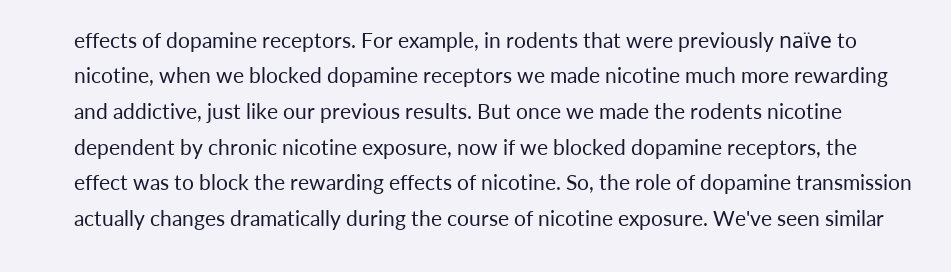effects of dopamine receptors. For example, in rodents that were previously naïve to nicotine, when we blocked dopamine receptors we made nicotine much more rewarding and addictive, just like our previous results. But once we made the rodents nicotine dependent by chronic nicotine exposure, now if we blocked dopamine receptors, the effect was to block the rewarding effects of nicotine. So, the role of dopamine transmission actually changes dramatically during the course of nicotine exposure. We've seen similar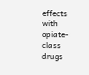effects with opiate-class drugs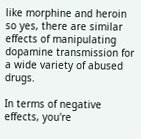like morphine and heroin so yes, there are similar effects of manipulating dopamine transmission for a wide variety of abused drugs.

In terms of negative effects, you're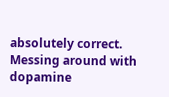absolutely correct. Messing around with dopamine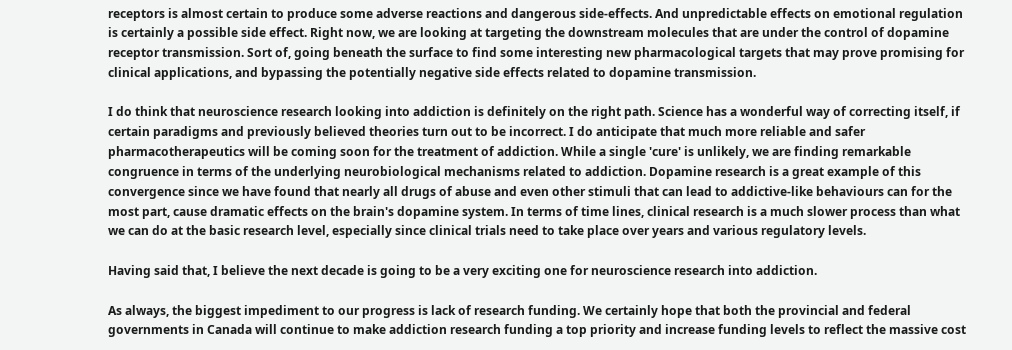receptors is almost certain to produce some adverse reactions and dangerous side-effects. And unpredictable effects on emotional regulation is certainly a possible side effect. Right now, we are looking at targeting the downstream molecules that are under the control of dopamine receptor transmission. Sort of, going beneath the surface to find some interesting new pharmacological targets that may prove promising for clinical applications, and bypassing the potentially negative side effects related to dopamine transmission.

I do think that neuroscience research looking into addiction is definitely on the right path. Science has a wonderful way of correcting itself, if certain paradigms and previously believed theories turn out to be incorrect. I do anticipate that much more reliable and safer pharmacotherapeutics will be coming soon for the treatment of addiction. While a single 'cure' is unlikely, we are finding remarkable congruence in terms of the underlying neurobiological mechanisms related to addiction. Dopamine research is a great example of this convergence since we have found that nearly all drugs of abuse and even other stimuli that can lead to addictive-like behaviours can for the most part, cause dramatic effects on the brain's dopamine system. In terms of time lines, clinical research is a much slower process than what we can do at the basic research level, especially since clinical trials need to take place over years and various regulatory levels.

Having said that, I believe the next decade is going to be a very exciting one for neuroscience research into addiction.

As always, the biggest impediment to our progress is lack of research funding. We certainly hope that both the provincial and federal governments in Canada will continue to make addiction research funding a top priority and increase funding levels to reflect the massive cost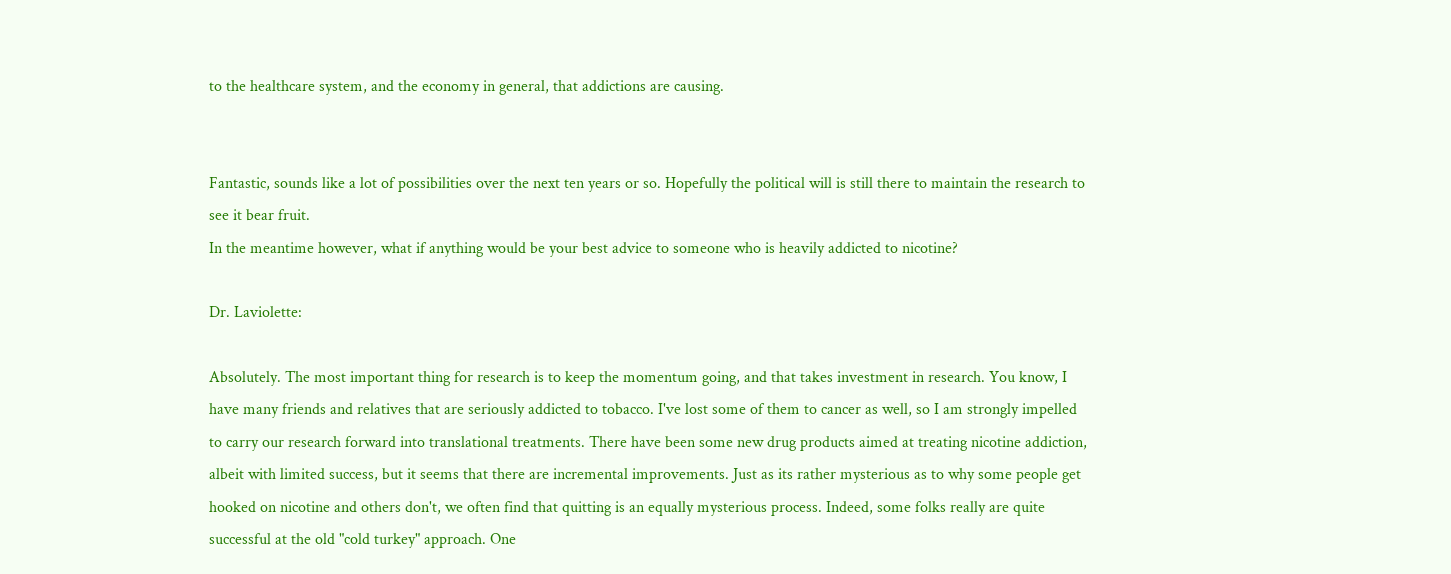to the healthcare system, and the economy in general, that addictions are causing.


Fantastic, sounds like a lot of possibilities over the next ten years or so. Hopefully the political will is still there to maintain the research to see it bear fruit.
In the meantime however, what if anything would be your best advice to someone who is heavily addicted to nicotine?

Dr. Laviolette:

Absolutely. The most important thing for research is to keep the momentum going, and that takes investment in research. You know, I have many friends and relatives that are seriously addicted to tobacco. I've lost some of them to cancer as well, so I am strongly impelled to carry our research forward into translational treatments. There have been some new drug products aimed at treating nicotine addiction, albeit with limited success, but it seems that there are incremental improvements. Just as its rather mysterious as to why some people get hooked on nicotine and others don't, we often find that quitting is an equally mysterious process. Indeed, some folks really are quite successful at the old "cold turkey" approach. One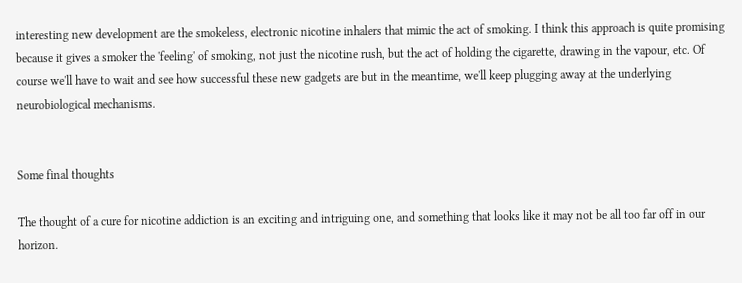interesting new development are the smokeless, electronic nicotine inhalers that mimic the act of smoking. I think this approach is quite promising because it gives a smoker the 'feeling' of smoking, not just the nicotine rush, but the act of holding the cigarette, drawing in the vapour, etc. Of course we'll have to wait and see how successful these new gadgets are but in the meantime, we'll keep plugging away at the underlying neurobiological mechanisms.


Some final thoughts

The thought of a cure for nicotine addiction is an exciting and intriguing one, and something that looks like it may not be all too far off in our horizon.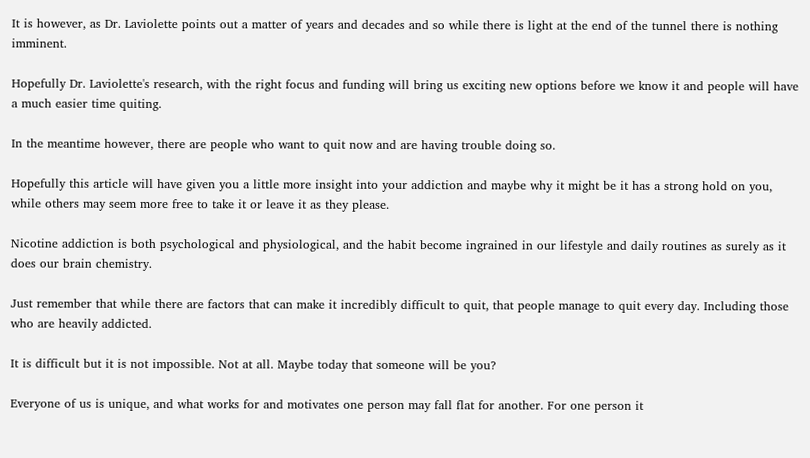It is however, as Dr. Laviolette points out a matter of years and decades and so while there is light at the end of the tunnel there is nothing imminent.

Hopefully Dr. Laviolette's research, with the right focus and funding will bring us exciting new options before we know it and people will have a much easier time quiting.

In the meantime however, there are people who want to quit now and are having trouble doing so.

Hopefully this article will have given you a little more insight into your addiction and maybe why it might be it has a strong hold on you, while others may seem more free to take it or leave it as they please.

Nicotine addiction is both psychological and physiological, and the habit become ingrained in our lifestyle and daily routines as surely as it does our brain chemistry.

Just remember that while there are factors that can make it incredibly difficult to quit, that people manage to quit every day. Including those who are heavily addicted.

It is difficult but it is not impossible. Not at all. Maybe today that someone will be you?

Everyone of us is unique, and what works for and motivates one person may fall flat for another. For one person it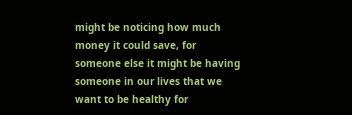might be noticing how much money it could save, for someone else it might be having someone in our lives that we want to be healthy for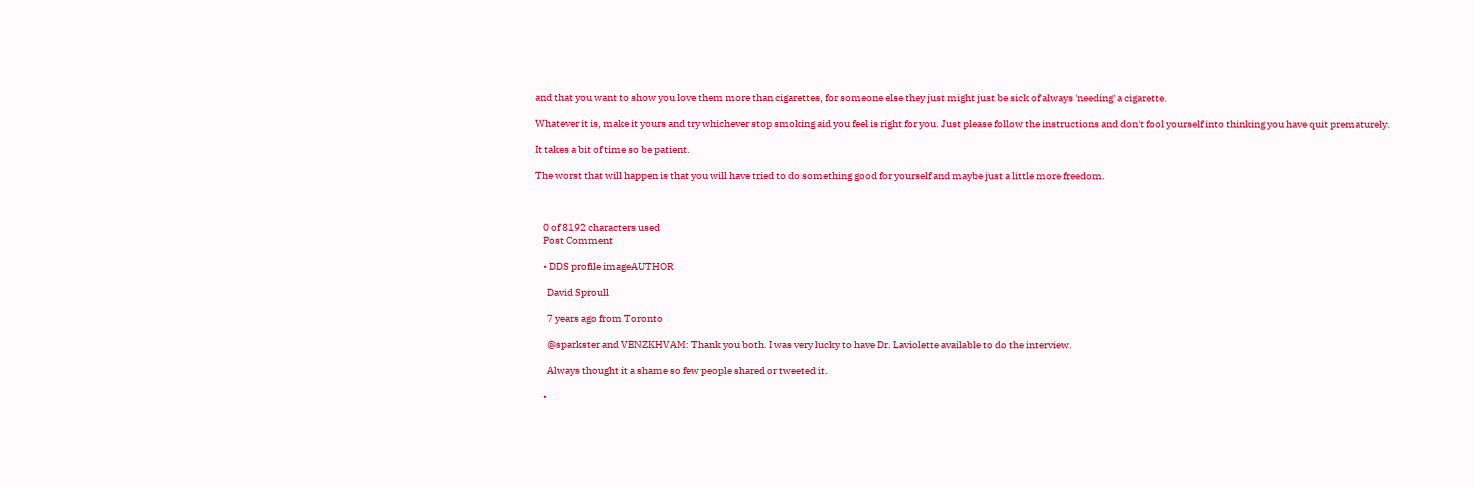and that you want to show you love them more than cigarettes, for someone else they just might just be sick of always 'needing' a cigarette.

Whatever it is, make it yours and try whichever stop smoking aid you feel is right for you. Just please follow the instructions and don't fool yourself into thinking you have quit prematurely.

It takes a bit of time so be patient.

The worst that will happen is that you will have tried to do something good for yourself and maybe just a little more freedom.



    0 of 8192 characters used
    Post Comment

    • DDS profile imageAUTHOR

      David Sproull

      7 years ago from Toronto

      @sparkster and VENZKHVAM: Thank you both. I was very lucky to have Dr. Laviolette available to do the interview.

      Always thought it a shame so few people shared or tweeted it.

    •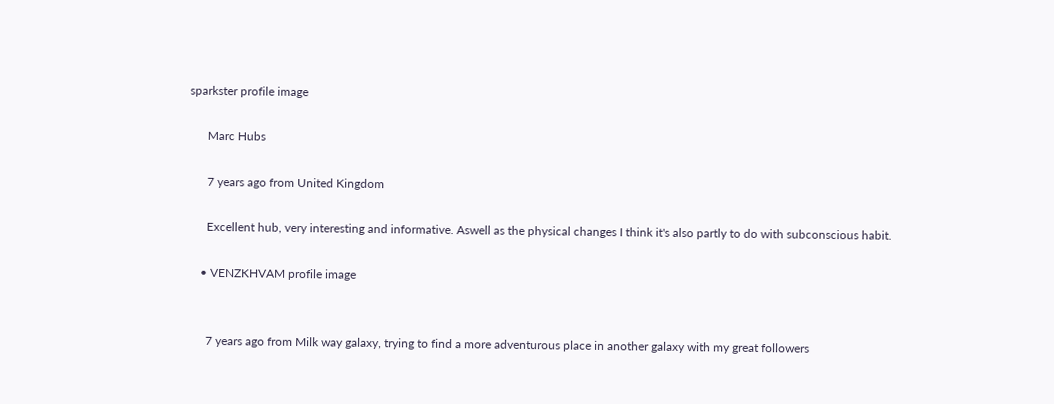sparkster profile image

      Marc Hubs

      7 years ago from United Kingdom

      Excellent hub, very interesting and informative. Aswell as the physical changes I think it's also partly to do with subconscious habit.

    • VENZKHVAM profile image


      7 years ago from Milk way galaxy, trying to find a more adventurous place in another galaxy with my great followers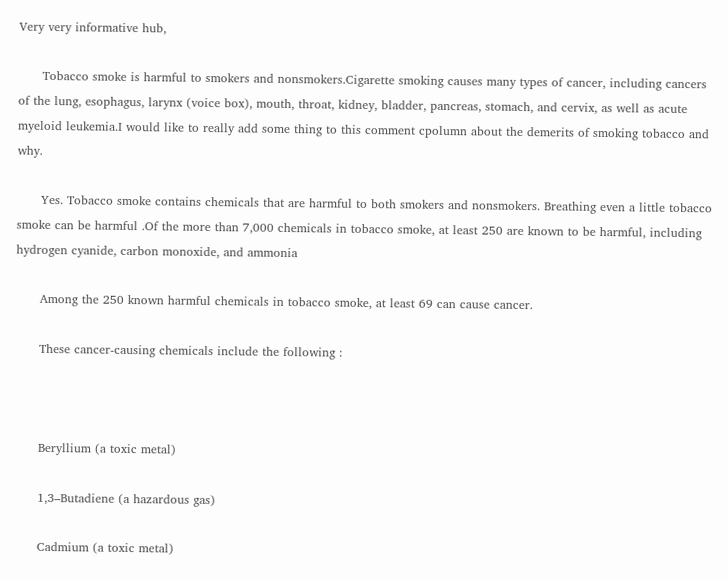Very very informative hub,

      Tobacco smoke is harmful to smokers and nonsmokers.Cigarette smoking causes many types of cancer, including cancers of the lung, esophagus, larynx (voice box), mouth, throat, kidney, bladder, pancreas, stomach, and cervix, as well as acute myeloid leukemia.I would like to really add some thing to this comment cpolumn about the demerits of smoking tobacco and why.

      Yes. Tobacco smoke contains chemicals that are harmful to both smokers and nonsmokers. Breathing even a little tobacco smoke can be harmful .Of the more than 7,000 chemicals in tobacco smoke, at least 250 are known to be harmful, including hydrogen cyanide, carbon monoxide, and ammonia

      Among the 250 known harmful chemicals in tobacco smoke, at least 69 can cause cancer.

      These cancer-causing chemicals include the following :



      Beryllium (a toxic metal)

      1,3–Butadiene (a hazardous gas)

      Cadmium (a toxic metal)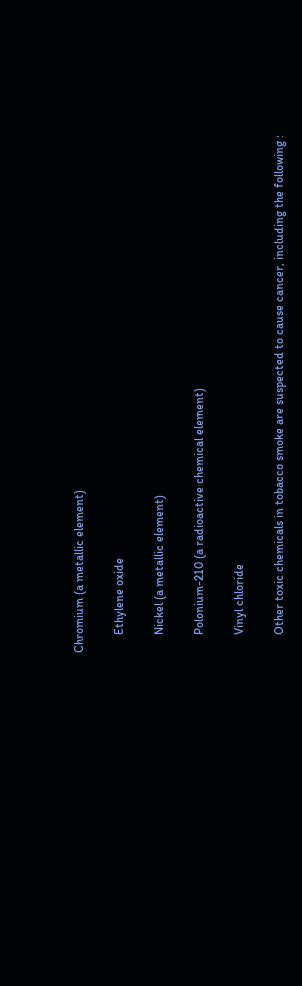Chromium (a metallic element)

      Ethylene oxide

      Nickel (a metallic element)

      Polonium-210 (a radioactive chemical element)

      Vinyl chloride

      Other toxic chemicals in tobacco smoke are suspected to cause cancer, including the following :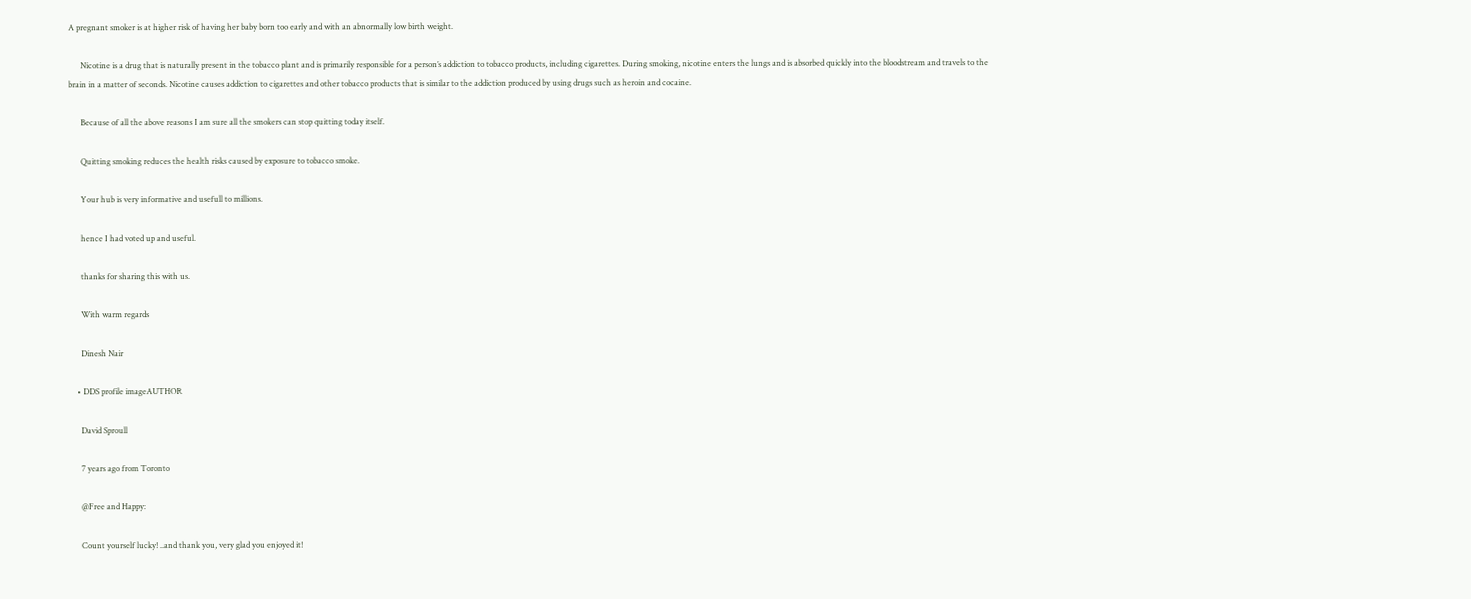A pregnant smoker is at higher risk of having her baby born too early and with an abnormally low birth weight.

      Nicotine is a drug that is naturally present in the tobacco plant and is primarily responsible for a person’s addiction to tobacco products, including cigarettes. During smoking, nicotine enters the lungs and is absorbed quickly into the bloodstream and travels to the brain in a matter of seconds. Nicotine causes addiction to cigarettes and other tobacco products that is similar to the addiction produced by using drugs such as heroin and cocaine.

      Because of all the above reasons I am sure all the smokers can stop quitting today itself.

      Quitting smoking reduces the health risks caused by exposure to tobacco smoke.

      Your hub is very informative and usefull to millions.

      hence I had voted up and useful.

      thanks for sharing this with us.

      With warm regards

      Dinesh Nair

    • DDS profile imageAUTHOR

      David Sproull

      7 years ago from Toronto

      @Free and Happy:

      Count yourself lucky! ..and thank you, very glad you enjoyed it!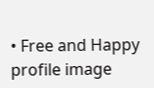• Free and Happy profile image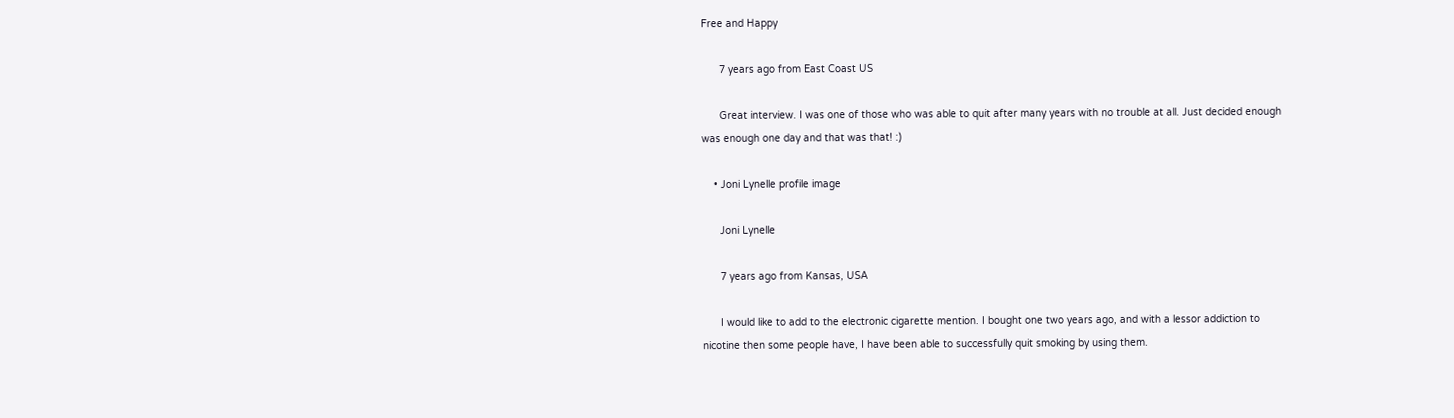Free and Happy

      7 years ago from East Coast US

      Great interview. I was one of those who was able to quit after many years with no trouble at all. Just decided enough was enough one day and that was that! :)

    • Joni Lynelle profile image

      Joni Lynelle

      7 years ago from Kansas, USA

      I would like to add to the electronic cigarette mention. I bought one two years ago, and with a lessor addiction to nicotine then some people have, I have been able to successfully quit smoking by using them.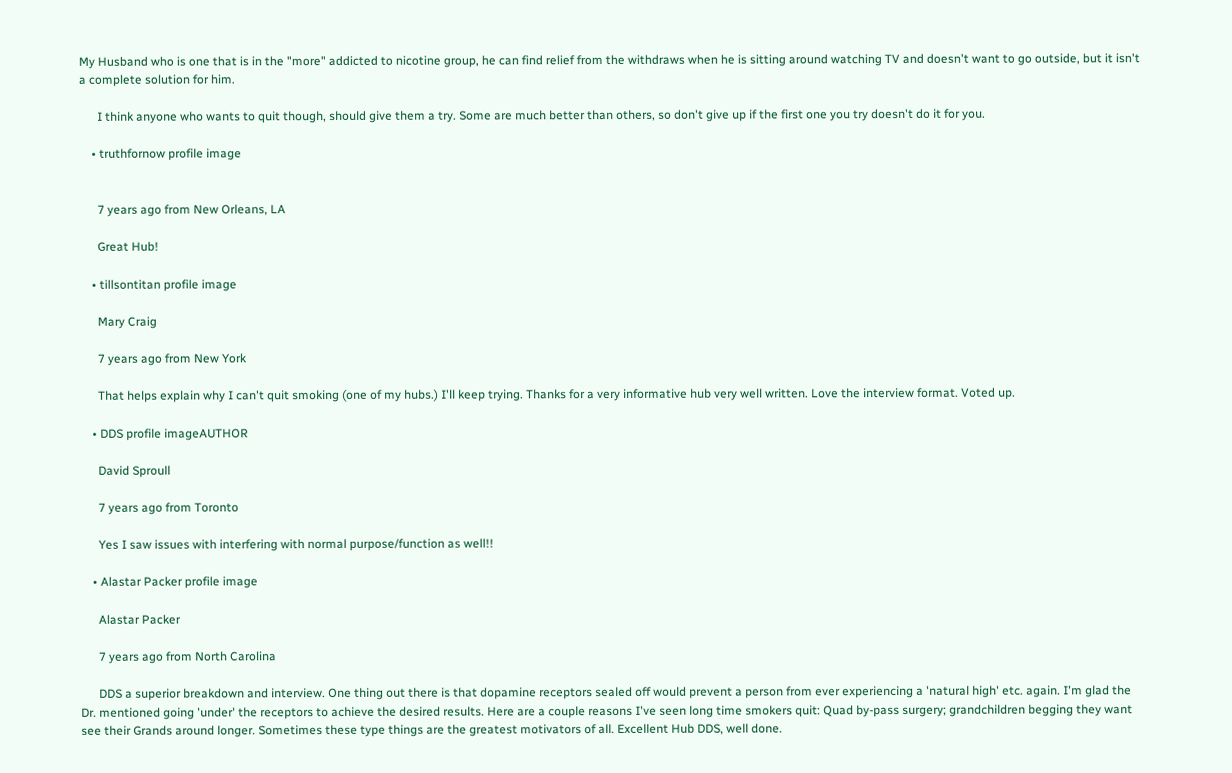My Husband who is one that is in the "more" addicted to nicotine group, he can find relief from the withdraws when he is sitting around watching TV and doesn't want to go outside, but it isn't a complete solution for him.

      I think anyone who wants to quit though, should give them a try. Some are much better than others, so don't give up if the first one you try doesn't do it for you.

    • truthfornow profile image


      7 years ago from New Orleans, LA

      Great Hub!

    • tillsontitan profile image

      Mary Craig

      7 years ago from New York

      That helps explain why I can't quit smoking (one of my hubs.) I'll keep trying. Thanks for a very informative hub very well written. Love the interview format. Voted up.

    • DDS profile imageAUTHOR

      David Sproull

      7 years ago from Toronto

      Yes I saw issues with interfering with normal purpose/function as well!!

    • Alastar Packer profile image

      Alastar Packer

      7 years ago from North Carolina

      DDS a superior breakdown and interview. One thing out there is that dopamine receptors sealed off would prevent a person from ever experiencing a 'natural high' etc. again. I'm glad the Dr. mentioned going 'under' the receptors to achieve the desired results. Here are a couple reasons I've seen long time smokers quit: Quad by-pass surgery; grandchildren begging they want see their Grands around longer. Sometimes these type things are the greatest motivators of all. Excellent Hub DDS, well done.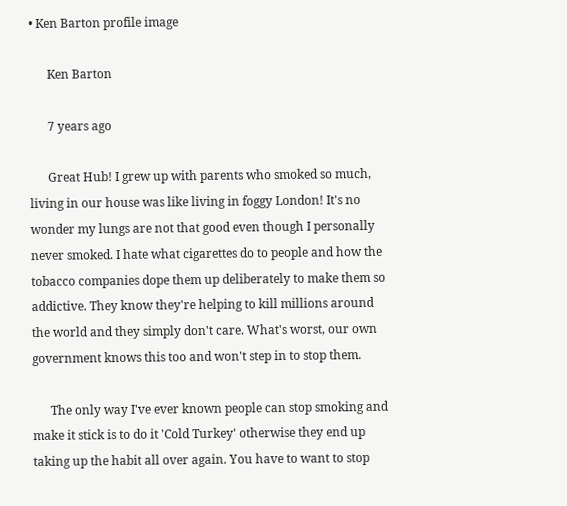• Ken Barton profile image

      Ken Barton

      7 years ago

      Great Hub! I grew up with parents who smoked so much, living in our house was like living in foggy London! It's no wonder my lungs are not that good even though I personally never smoked. I hate what cigarettes do to people and how the tobacco companies dope them up deliberately to make them so addictive. They know they're helping to kill millions around the world and they simply don't care. What's worst, our own government knows this too and won't step in to stop them.

      The only way I've ever known people can stop smoking and make it stick is to do it 'Cold Turkey' otherwise they end up taking up the habit all over again. You have to want to stop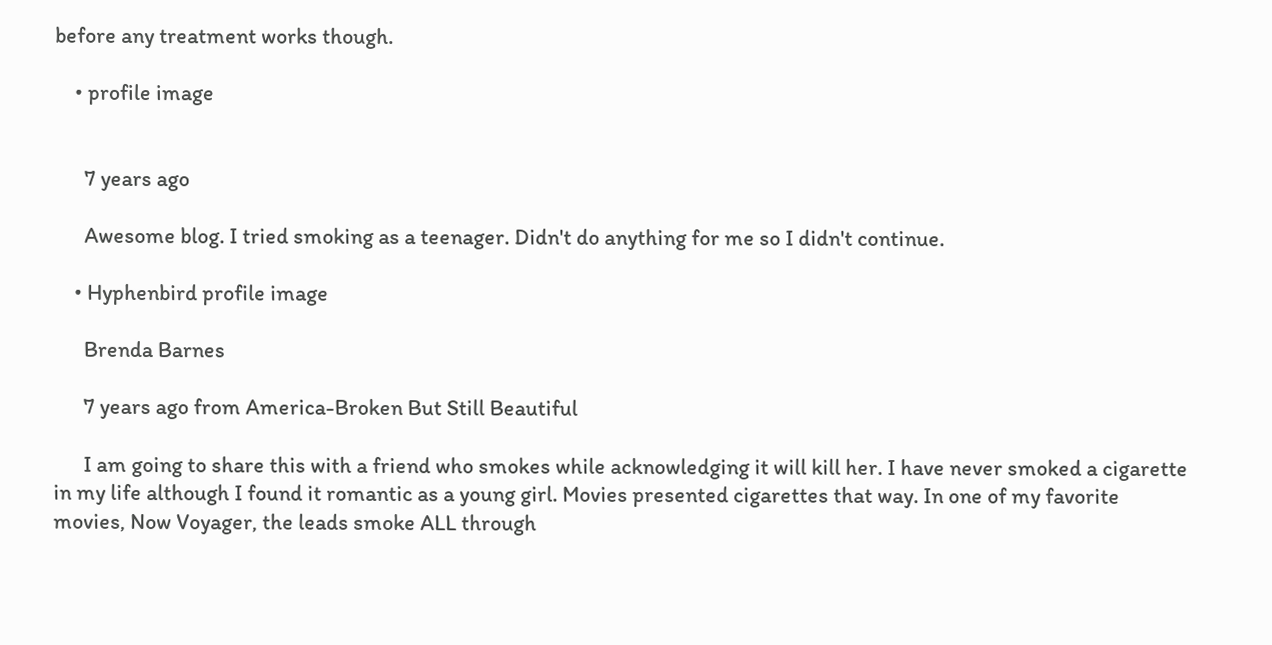before any treatment works though.

    • profile image


      7 years ago

      Awesome blog. I tried smoking as a teenager. Didn't do anything for me so I didn't continue.

    • Hyphenbird profile image

      Brenda Barnes

      7 years ago from America-Broken But Still Beautiful

      I am going to share this with a friend who smokes while acknowledging it will kill her. I have never smoked a cigarette in my life although I found it romantic as a young girl. Movies presented cigarettes that way. In one of my favorite movies, Now Voyager, the leads smoke ALL through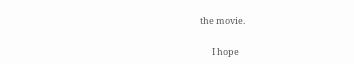the movie.

      I hope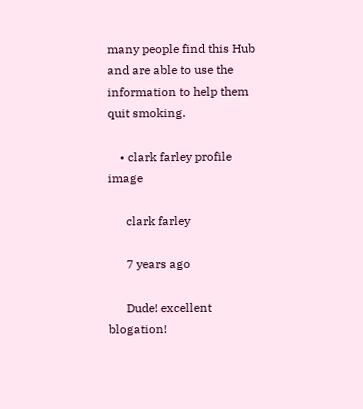many people find this Hub and are able to use the information to help them quit smoking.

    • clark farley profile image

      clark farley

      7 years ago

      Dude! excellent blogation!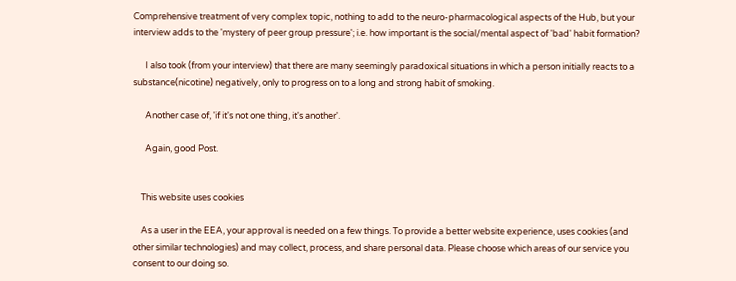Comprehensive treatment of very complex topic, nothing to add to the neuro-pharmacological aspects of the Hub, but your interview adds to the 'mystery of peer group pressure'; i.e. how important is the social/mental aspect of 'bad' habit formation?

      I also took (from your interview) that there are many seemingly paradoxical situations in which a person initially reacts to a substance(nicotine) negatively, only to progress on to a long and strong habit of smoking.

      Another case of, 'if it's not one thing, it's another'.

      Again, good Post.


    This website uses cookies

    As a user in the EEA, your approval is needed on a few things. To provide a better website experience, uses cookies (and other similar technologies) and may collect, process, and share personal data. Please choose which areas of our service you consent to our doing so.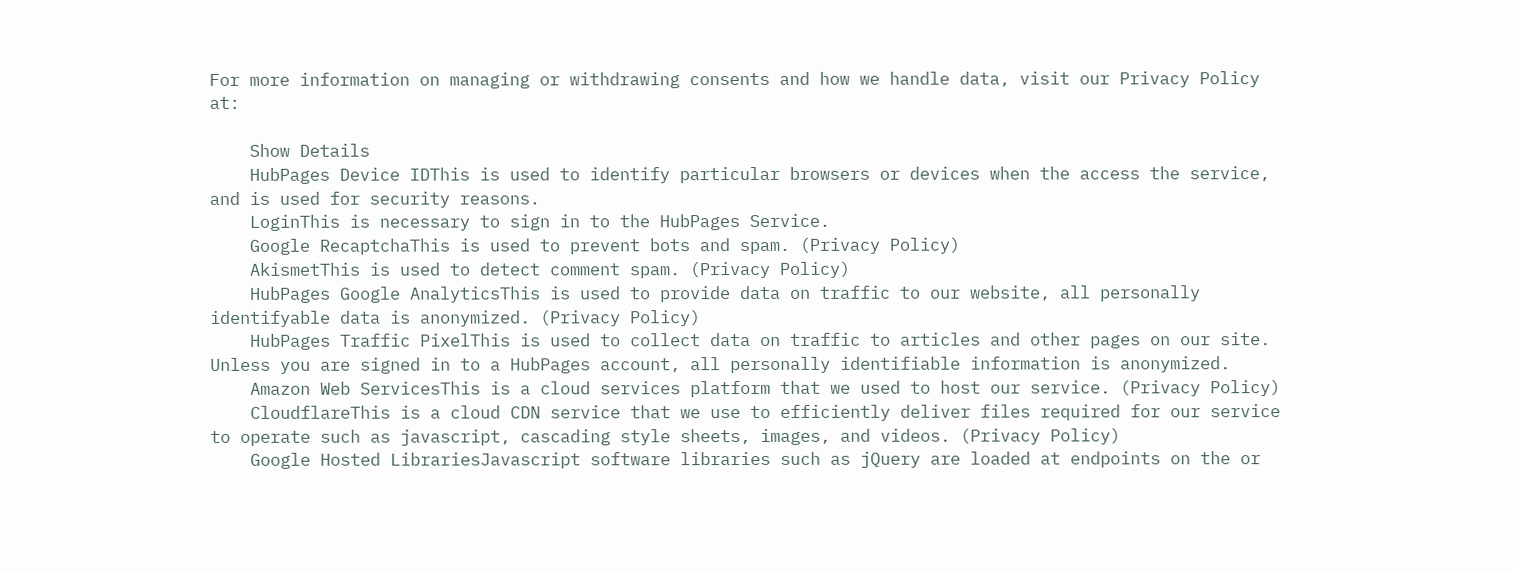For more information on managing or withdrawing consents and how we handle data, visit our Privacy Policy at:

    Show Details
    HubPages Device IDThis is used to identify particular browsers or devices when the access the service, and is used for security reasons.
    LoginThis is necessary to sign in to the HubPages Service.
    Google RecaptchaThis is used to prevent bots and spam. (Privacy Policy)
    AkismetThis is used to detect comment spam. (Privacy Policy)
    HubPages Google AnalyticsThis is used to provide data on traffic to our website, all personally identifyable data is anonymized. (Privacy Policy)
    HubPages Traffic PixelThis is used to collect data on traffic to articles and other pages on our site. Unless you are signed in to a HubPages account, all personally identifiable information is anonymized.
    Amazon Web ServicesThis is a cloud services platform that we used to host our service. (Privacy Policy)
    CloudflareThis is a cloud CDN service that we use to efficiently deliver files required for our service to operate such as javascript, cascading style sheets, images, and videos. (Privacy Policy)
    Google Hosted LibrariesJavascript software libraries such as jQuery are loaded at endpoints on the or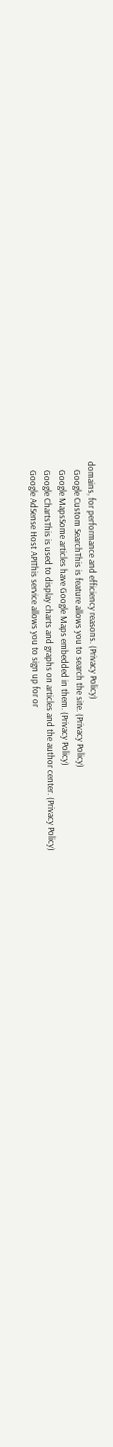domains, for performance and efficiency reasons. (Privacy Policy)
    Google Custom SearchThis is feature allows you to search the site. (Privacy Policy)
    Google MapsSome articles have Google Maps embedded in them. (Privacy Policy)
    Google ChartsThis is used to display charts and graphs on articles and the author center. (Privacy Policy)
    Google AdSense Host APIThis service allows you to sign up for or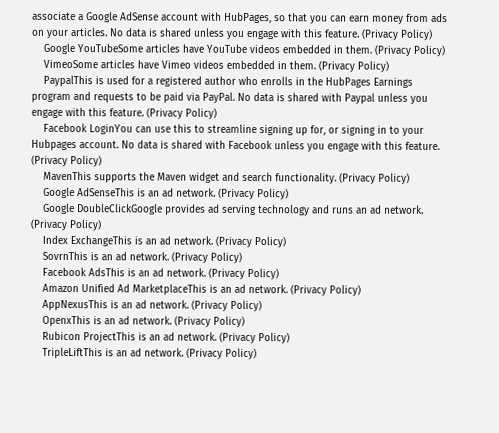associate a Google AdSense account with HubPages, so that you can earn money from ads on your articles. No data is shared unless you engage with this feature. (Privacy Policy)
    Google YouTubeSome articles have YouTube videos embedded in them. (Privacy Policy)
    VimeoSome articles have Vimeo videos embedded in them. (Privacy Policy)
    PaypalThis is used for a registered author who enrolls in the HubPages Earnings program and requests to be paid via PayPal. No data is shared with Paypal unless you engage with this feature. (Privacy Policy)
    Facebook LoginYou can use this to streamline signing up for, or signing in to your Hubpages account. No data is shared with Facebook unless you engage with this feature. (Privacy Policy)
    MavenThis supports the Maven widget and search functionality. (Privacy Policy)
    Google AdSenseThis is an ad network. (Privacy Policy)
    Google DoubleClickGoogle provides ad serving technology and runs an ad network. (Privacy Policy)
    Index ExchangeThis is an ad network. (Privacy Policy)
    SovrnThis is an ad network. (Privacy Policy)
    Facebook AdsThis is an ad network. (Privacy Policy)
    Amazon Unified Ad MarketplaceThis is an ad network. (Privacy Policy)
    AppNexusThis is an ad network. (Privacy Policy)
    OpenxThis is an ad network. (Privacy Policy)
    Rubicon ProjectThis is an ad network. (Privacy Policy)
    TripleLiftThis is an ad network. (Privacy Policy)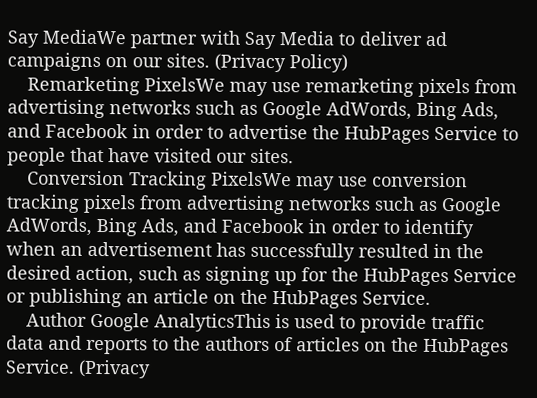Say MediaWe partner with Say Media to deliver ad campaigns on our sites. (Privacy Policy)
    Remarketing PixelsWe may use remarketing pixels from advertising networks such as Google AdWords, Bing Ads, and Facebook in order to advertise the HubPages Service to people that have visited our sites.
    Conversion Tracking PixelsWe may use conversion tracking pixels from advertising networks such as Google AdWords, Bing Ads, and Facebook in order to identify when an advertisement has successfully resulted in the desired action, such as signing up for the HubPages Service or publishing an article on the HubPages Service.
    Author Google AnalyticsThis is used to provide traffic data and reports to the authors of articles on the HubPages Service. (Privacy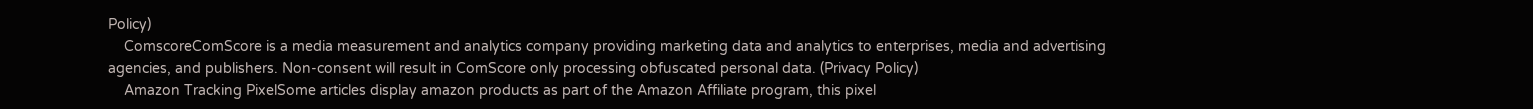Policy)
    ComscoreComScore is a media measurement and analytics company providing marketing data and analytics to enterprises, media and advertising agencies, and publishers. Non-consent will result in ComScore only processing obfuscated personal data. (Privacy Policy)
    Amazon Tracking PixelSome articles display amazon products as part of the Amazon Affiliate program, this pixel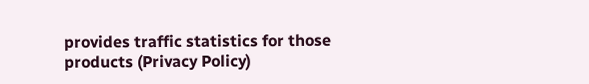provides traffic statistics for those products (Privacy Policy)